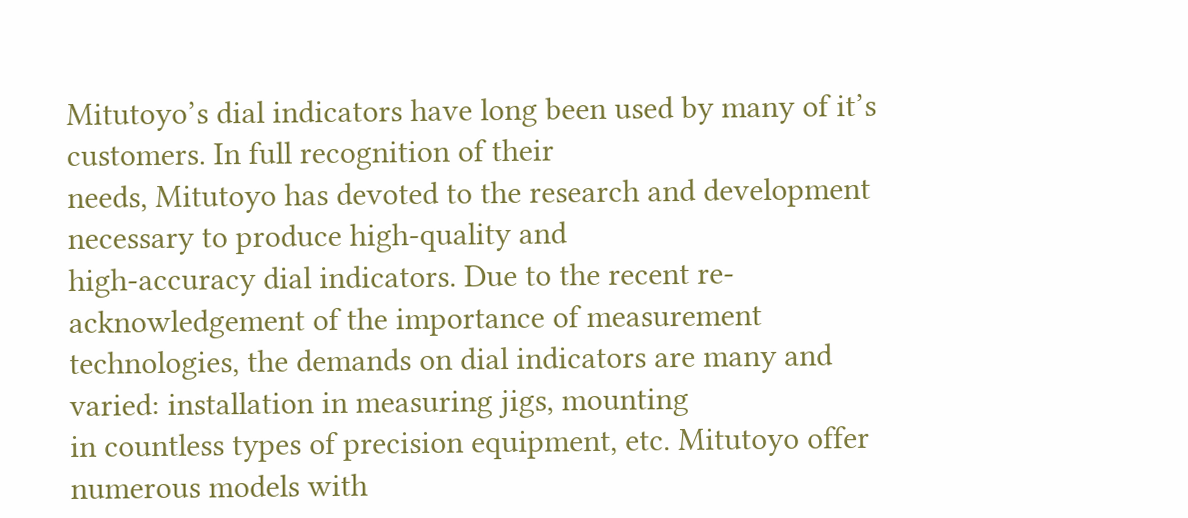Mitutoyo’s dial indicators have long been used by many of it’s customers. In full recognition of their
needs, Mitutoyo has devoted to the research and development necessary to produce high-quality and
high-accuracy dial indicators. Due to the recent re-acknowledgement of the importance of measurement
technologies, the demands on dial indicators are many and varied: installation in measuring jigs, mounting
in countless types of precision equipment, etc. Mitutoyo offer numerous models with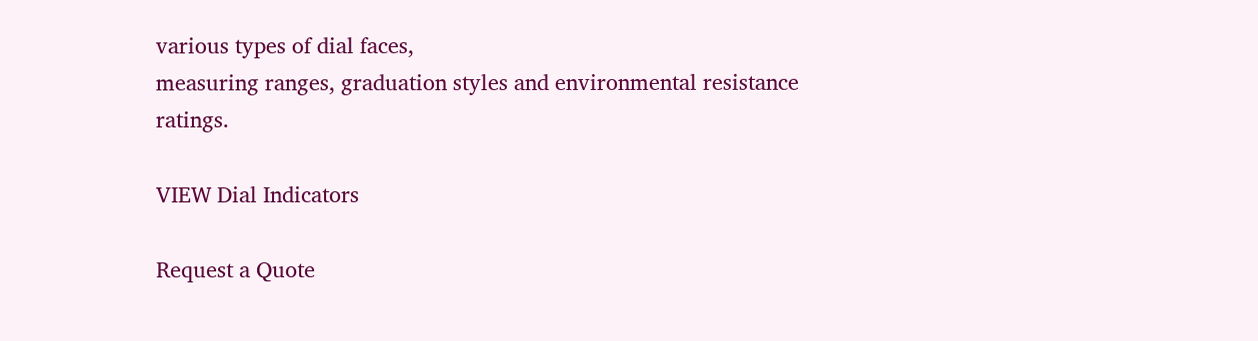various types of dial faces,
measuring ranges, graduation styles and environmental resistance ratings.

VIEW Dial Indicators

Request a Quote